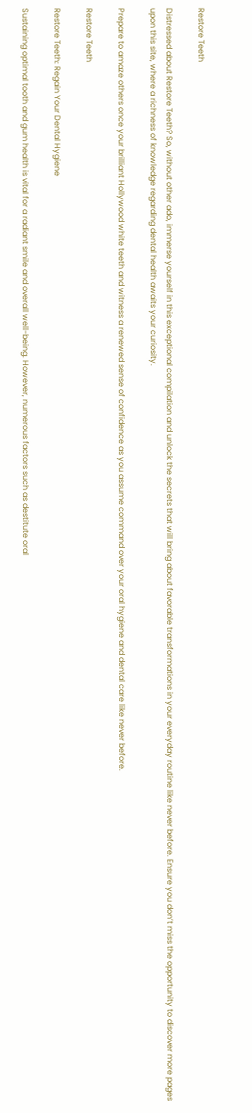Restore Teeth

Distressed about Restore Teeth? So, without other ado, immerse yourself in this exceptional compilation and unlock the secrets that will bring about favorable transformations in your everyday routine like never before. Ensure you don’t miss the opportunity to discover more pages upon this site, where a richness of knowledge regarding dental health awaits your curiosity.

Prepare to amaze others once your brilliant Hollywood white teeth and witness a renewed sense of confidence as you assume command over your oral hygiene and dental care like never before.

Restore Teeth

Restore Teeth: Regain Your Dental Hygiene

Sustaining optimal tooth and gum health is vital for a radiant smile and overall well-being. However, numerous factors such as destitute oral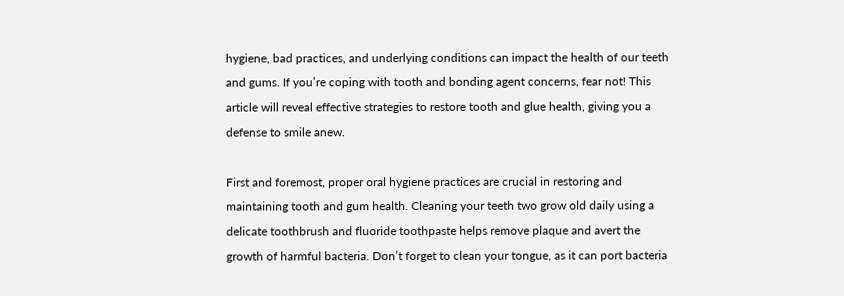hygiene, bad practices, and underlying conditions can impact the health of our teeth and gums. If you’re coping with tooth and bonding agent concerns, fear not! This article will reveal effective strategies to restore tooth and glue health, giving you a defense to smile anew.

First and foremost, proper oral hygiene practices are crucial in restoring and maintaining tooth and gum health. Cleaning your teeth two grow old daily using a delicate toothbrush and fluoride toothpaste helps remove plaque and avert the growth of harmful bacteria. Don’t forget to clean your tongue, as it can port bacteria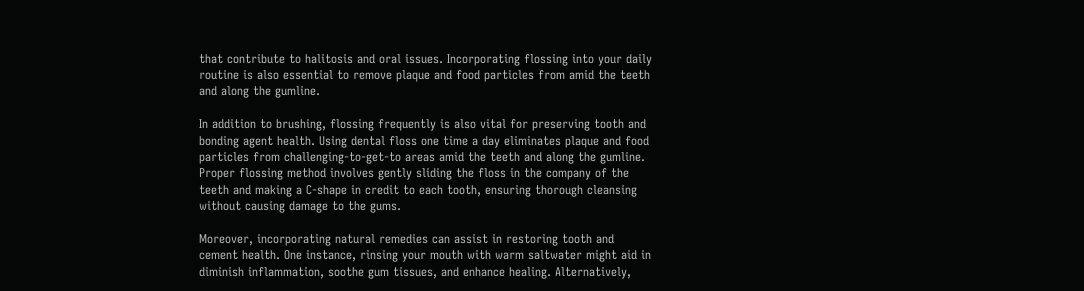that contribute to halitosis and oral issues. Incorporating flossing into your daily routine is also essential to remove plaque and food particles from amid the teeth and along the gumline.

In addition to brushing, flossing frequently is also vital for preserving tooth and bonding agent health. Using dental floss one time a day eliminates plaque and food particles from challenging-to-get-to areas amid the teeth and along the gumline. Proper flossing method involves gently sliding the floss in the company of the teeth and making a C-shape in credit to each tooth, ensuring thorough cleansing without causing damage to the gums.

Moreover, incorporating natural remedies can assist in restoring tooth and cement health. One instance, rinsing your mouth with warm saltwater might aid in diminish inflammation, soothe gum tissues, and enhance healing. Alternatively,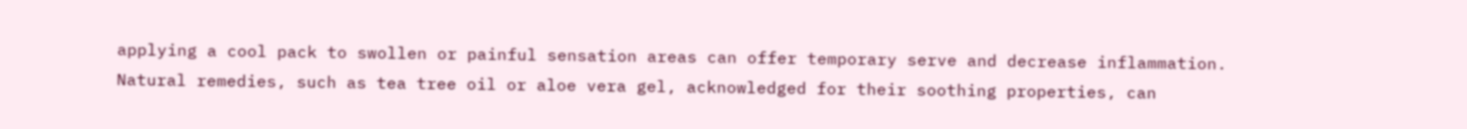applying a cool pack to swollen or painful sensation areas can offer temporary serve and decrease inflammation. Natural remedies, such as tea tree oil or aloe vera gel, acknowledged for their soothing properties, can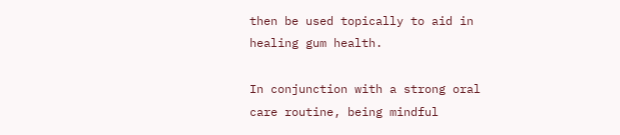then be used topically to aid in healing gum health.

In conjunction with a strong oral care routine, being mindful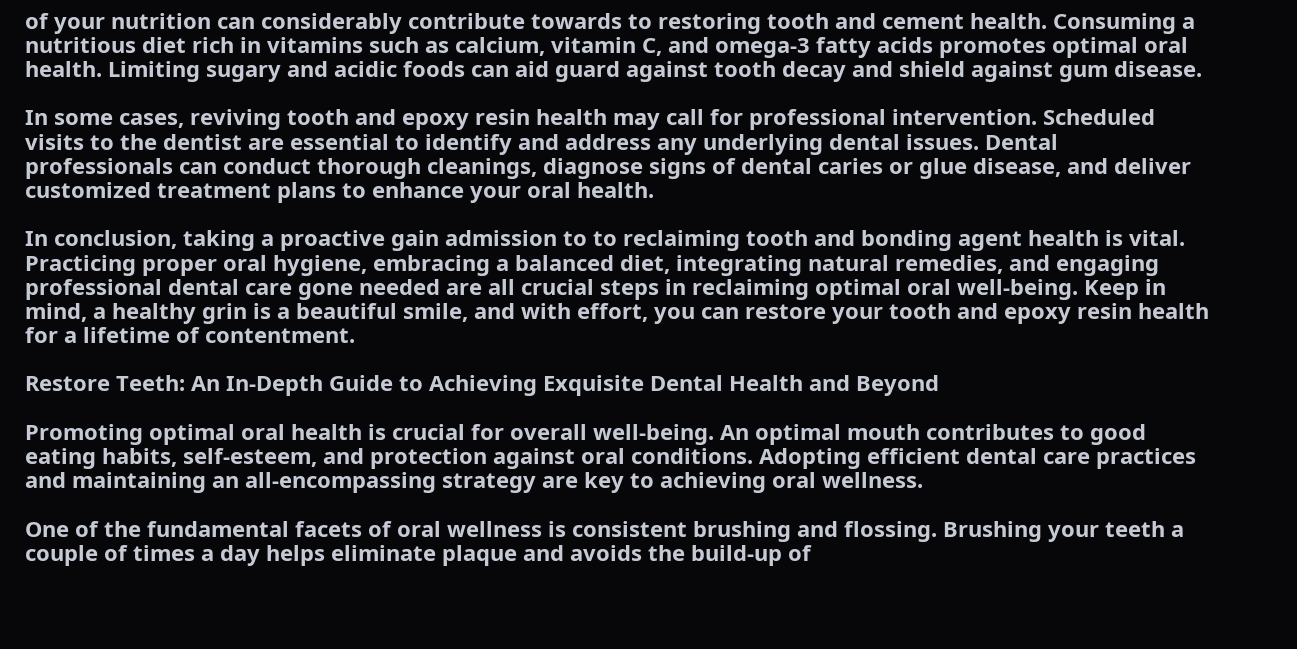of your nutrition can considerably contribute towards to restoring tooth and cement health. Consuming a nutritious diet rich in vitamins such as calcium, vitamin C, and omega-3 fatty acids promotes optimal oral health. Limiting sugary and acidic foods can aid guard against tooth decay and shield against gum disease.

In some cases, reviving tooth and epoxy resin health may call for professional intervention. Scheduled visits to the dentist are essential to identify and address any underlying dental issues. Dental professionals can conduct thorough cleanings, diagnose signs of dental caries or glue disease, and deliver customized treatment plans to enhance your oral health.

In conclusion, taking a proactive gain admission to to reclaiming tooth and bonding agent health is vital. Practicing proper oral hygiene, embracing a balanced diet, integrating natural remedies, and engaging professional dental care gone needed are all crucial steps in reclaiming optimal oral well-being. Keep in mind, a healthy grin is a beautiful smile, and with effort, you can restore your tooth and epoxy resin health for a lifetime of contentment.

Restore Teeth: An In-Depth Guide to Achieving Exquisite Dental Health and Beyond

Promoting optimal oral health is crucial for overall well-being. An optimal mouth contributes to good eating habits, self-esteem, and protection against oral conditions. Adopting efficient dental care practices and maintaining an all-encompassing strategy are key to achieving oral wellness.

One of the fundamental facets of oral wellness is consistent brushing and flossing. Brushing your teeth a couple of times a day helps eliminate plaque and avoids the build-up of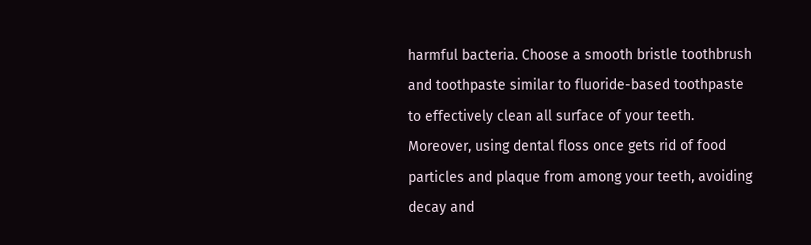harmful bacteria. Choose a smooth bristle toothbrush and toothpaste similar to fluoride-based toothpaste to effectively clean all surface of your teeth. Moreover, using dental floss once gets rid of food particles and plaque from among your teeth, avoiding decay and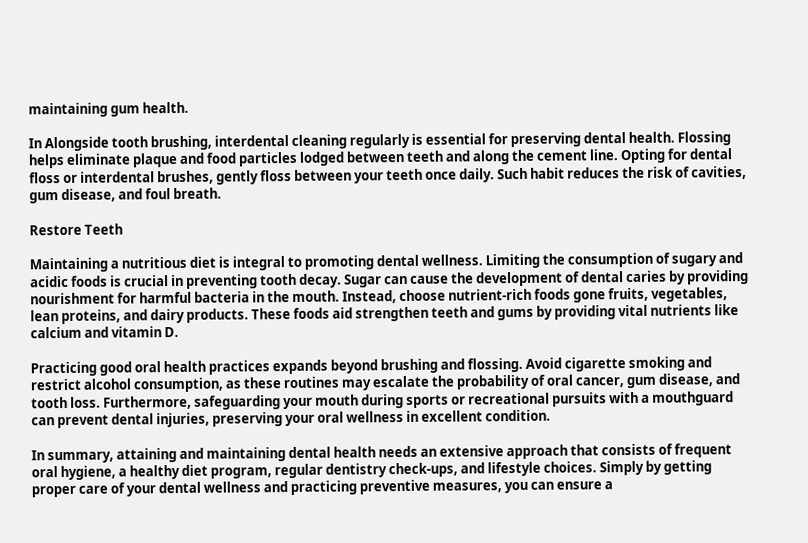maintaining gum health.

In Alongside tooth brushing, interdental cleaning regularly is essential for preserving dental health. Flossing helps eliminate plaque and food particles lodged between teeth and along the cement line. Opting for dental floss or interdental brushes, gently floss between your teeth once daily. Such habit reduces the risk of cavities, gum disease, and foul breath.

Restore Teeth

Maintaining a nutritious diet is integral to promoting dental wellness. Limiting the consumption of sugary and acidic foods is crucial in preventing tooth decay. Sugar can cause the development of dental caries by providing nourishment for harmful bacteria in the mouth. Instead, choose nutrient-rich foods gone fruits, vegetables, lean proteins, and dairy products. These foods aid strengthen teeth and gums by providing vital nutrients like calcium and vitamin D.

Practicing good oral health practices expands beyond brushing and flossing. Avoid cigarette smoking and restrict alcohol consumption, as these routines may escalate the probability of oral cancer, gum disease, and tooth loss. Furthermore, safeguarding your mouth during sports or recreational pursuits with a mouthguard can prevent dental injuries, preserving your oral wellness in excellent condition.

In summary, attaining and maintaining dental health needs an extensive approach that consists of frequent oral hygiene, a healthy diet program, regular dentistry check-ups, and lifestyle choices. Simply by getting proper care of your dental wellness and practicing preventive measures, you can ensure a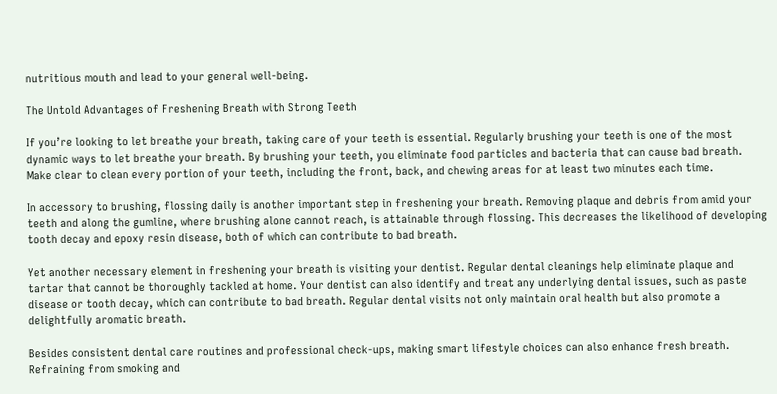nutritious mouth and lead to your general well-being.

The Untold Advantages of Freshening Breath with Strong Teeth

If you’re looking to let breathe your breath, taking care of your teeth is essential. Regularly brushing your teeth is one of the most dynamic ways to let breathe your breath. By brushing your teeth, you eliminate food particles and bacteria that can cause bad breath. Make clear to clean every portion of your teeth, including the front, back, and chewing areas for at least two minutes each time.

In accessory to brushing, flossing daily is another important step in freshening your breath. Removing plaque and debris from amid your teeth and along the gumline, where brushing alone cannot reach, is attainable through flossing. This decreases the likelihood of developing tooth decay and epoxy resin disease, both of which can contribute to bad breath.

Yet another necessary element in freshening your breath is visiting your dentist. Regular dental cleanings help eliminate plaque and tartar that cannot be thoroughly tackled at home. Your dentist can also identify and treat any underlying dental issues, such as paste disease or tooth decay, which can contribute to bad breath. Regular dental visits not only maintain oral health but also promote a delightfully aromatic breath.

Besides consistent dental care routines and professional check-ups, making smart lifestyle choices can also enhance fresh breath. Refraining from smoking and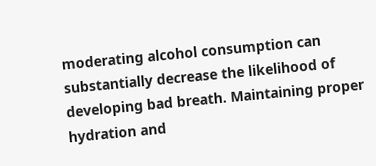moderating alcohol consumption can substantially decrease the likelihood of developing bad breath. Maintaining proper hydration and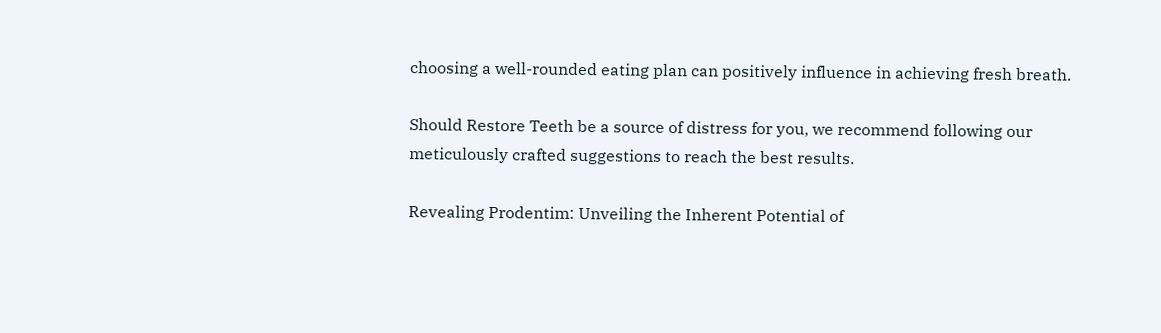choosing a well-rounded eating plan can positively influence in achieving fresh breath.

Should Restore Teeth be a source of distress for you, we recommend following our meticulously crafted suggestions to reach the best results.

Revealing Prodentim: Unveiling the Inherent Potential of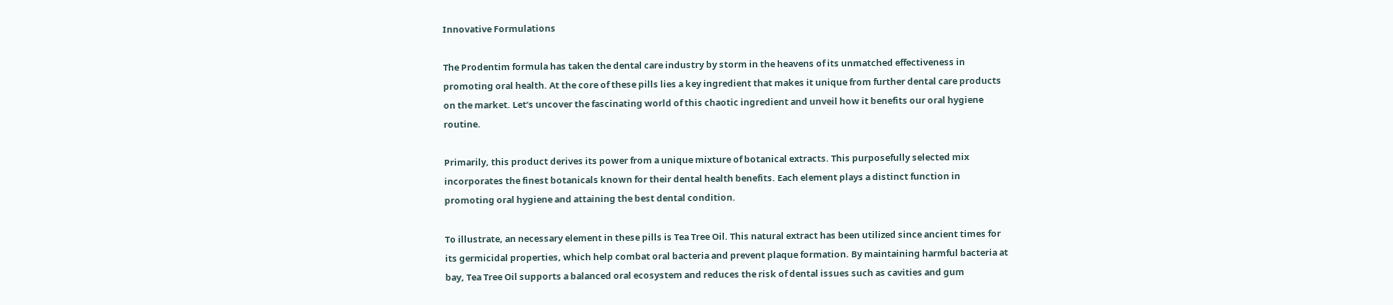Innovative Formulations

The Prodentim formula has taken the dental care industry by storm in the heavens of its unmatched effectiveness in promoting oral health. At the core of these pills lies a key ingredient that makes it unique from further dental care products on the market. Let’s uncover the fascinating world of this chaotic ingredient and unveil how it benefits our oral hygiene routine.

Primarily, this product derives its power from a unique mixture of botanical extracts. This purposefully selected mix incorporates the finest botanicals known for their dental health benefits. Each element plays a distinct function in promoting oral hygiene and attaining the best dental condition.

To illustrate, an necessary element in these pills is Tea Tree Oil. This natural extract has been utilized since ancient times for its germicidal properties, which help combat oral bacteria and prevent plaque formation. By maintaining harmful bacteria at bay, Tea Tree Oil supports a balanced oral ecosystem and reduces the risk of dental issues such as cavities and gum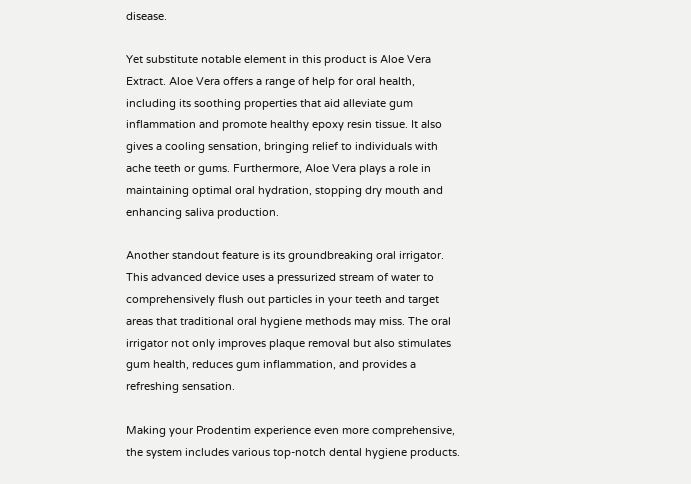disease.

Yet substitute notable element in this product is Aloe Vera Extract. Aloe Vera offers a range of help for oral health, including its soothing properties that aid alleviate gum inflammation and promote healthy epoxy resin tissue. It also gives a cooling sensation, bringing relief to individuals with ache teeth or gums. Furthermore, Aloe Vera plays a role in maintaining optimal oral hydration, stopping dry mouth and enhancing saliva production.

Another standout feature is its groundbreaking oral irrigator. This advanced device uses a pressurized stream of water to comprehensively flush out particles in your teeth and target areas that traditional oral hygiene methods may miss. The oral irrigator not only improves plaque removal but also stimulates gum health, reduces gum inflammation, and provides a refreshing sensation.

Making your Prodentim experience even more comprehensive, the system includes various top-notch dental hygiene products.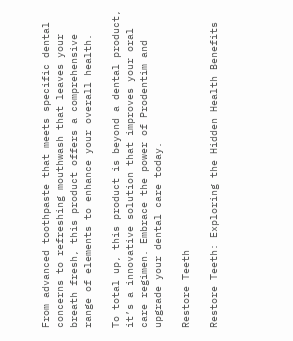From advanced toothpaste that meets specific dental concerns to refreshing mouthwash that leaves your breath fresh, this product offers a comprehensive range of elements to enhance your overall health.

To total up, this product is beyond a dental product, it’s a innovative solution that improves your oral care regimen. Embrace the power of Prodentim and upgrade your dental care today.

Restore Teeth

Restore Teeth: Exploring the Hidden Health Benefits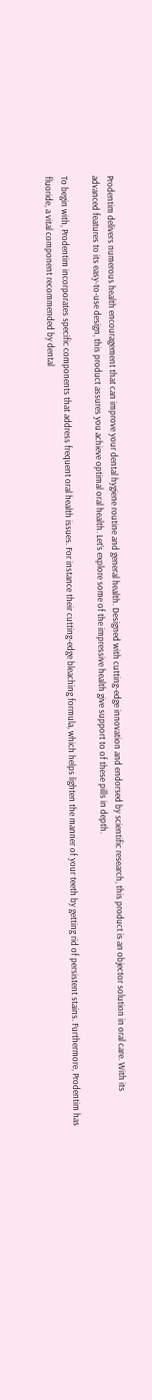Prodentim delivers numerous health encouragement that can improve your dental hygiene routine and general health. Designed with cutting-edge innovation and endorsed by scientific research, this product is an objector solution in oral care. With its advanced features to its easy-to-use design, this product assures you achieve optimal oral health. Let’s explore some of the impressive health give support to of these pills in depth.

To begin with, Prodentim incorporates specific components that address frequent oral health issues. For instance their cutting-edge bleaching formula, which helps lighten the manner of your teeth by getting rid of persistent stains. Furthermore, Prodentim has fluoride, a vital component recommended by dental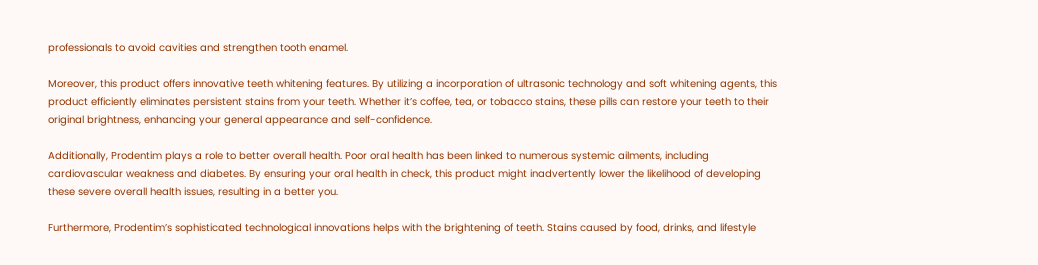professionals to avoid cavities and strengthen tooth enamel.

Moreover, this product offers innovative teeth whitening features. By utilizing a incorporation of ultrasonic technology and soft whitening agents, this product efficiently eliminates persistent stains from your teeth. Whether it’s coffee, tea, or tobacco stains, these pills can restore your teeth to their original brightness, enhancing your general appearance and self-confidence.

Additionally, Prodentim plays a role to better overall health. Poor oral health has been linked to numerous systemic ailments, including cardiovascular weakness and diabetes. By ensuring your oral health in check, this product might inadvertently lower the likelihood of developing these severe overall health issues, resulting in a better you.

Furthermore, Prodentim’s sophisticated technological innovations helps with the brightening of teeth. Stains caused by food, drinks, and lifestyle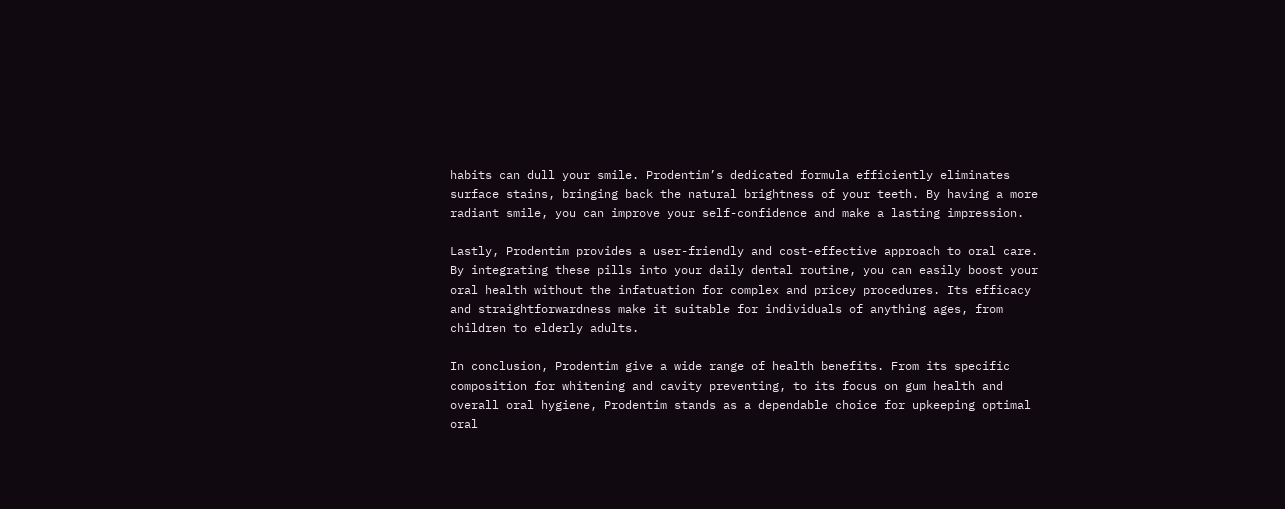habits can dull your smile. Prodentim’s dedicated formula efficiently eliminates surface stains, bringing back the natural brightness of your teeth. By having a more radiant smile, you can improve your self-confidence and make a lasting impression.

Lastly, Prodentim provides a user-friendly and cost-effective approach to oral care. By integrating these pills into your daily dental routine, you can easily boost your oral health without the infatuation for complex and pricey procedures. Its efficacy and straightforwardness make it suitable for individuals of anything ages, from children to elderly adults.

In conclusion, Prodentim give a wide range of health benefits. From its specific composition for whitening and cavity preventing, to its focus on gum health and overall oral hygiene, Prodentim stands as a dependable choice for upkeeping optimal oral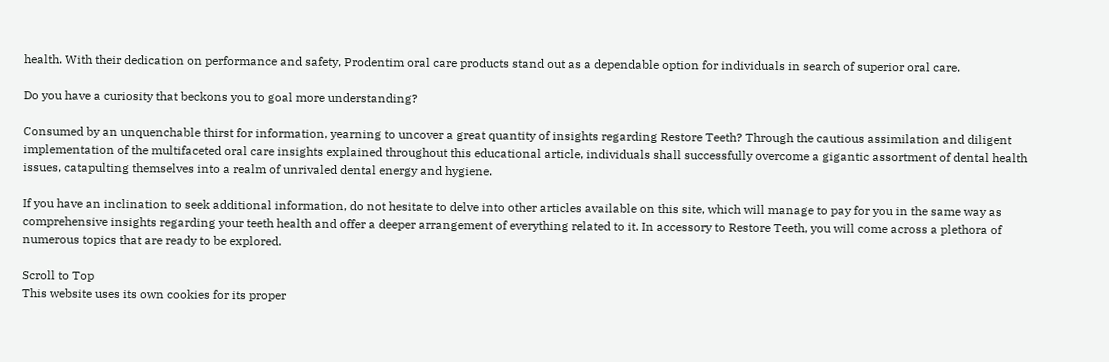health. With their dedication on performance and safety, Prodentim oral care products stand out as a dependable option for individuals in search of superior oral care.

Do you have a curiosity that beckons you to goal more understanding?

Consumed by an unquenchable thirst for information, yearning to uncover a great quantity of insights regarding Restore Teeth? Through the cautious assimilation and diligent implementation of the multifaceted oral care insights explained throughout this educational article, individuals shall successfully overcome a gigantic assortment of dental health issues, catapulting themselves into a realm of unrivaled dental energy and hygiene.

If you have an inclination to seek additional information, do not hesitate to delve into other articles available on this site, which will manage to pay for you in the same way as comprehensive insights regarding your teeth health and offer a deeper arrangement of everything related to it. In accessory to Restore Teeth, you will come across a plethora of numerous topics that are ready to be explored.

Scroll to Top
This website uses its own cookies for its proper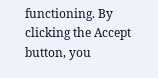functioning. By clicking the Accept button, you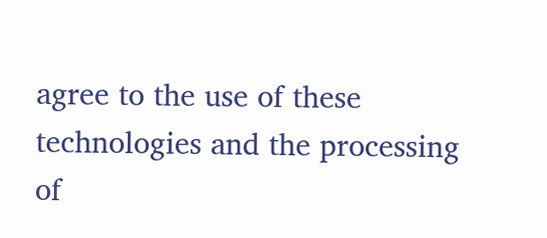agree to the use of these technologies and the processing of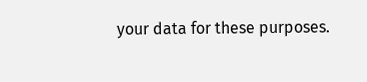your data for these purposes.